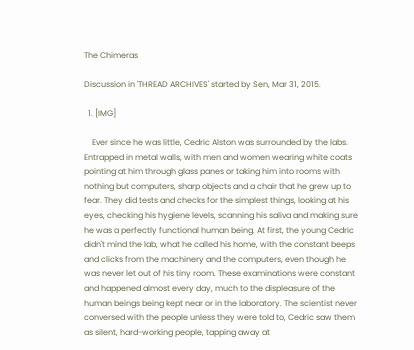The Chimeras

Discussion in 'THREAD ARCHIVES' started by Sen, Mar 31, 2015.

  1. [IMG]

    Ever since he was little, Cedric Alston was surrounded by the labs. Entrapped in metal walls, with men and women wearing white coats pointing at him through glass panes or taking him into rooms with nothing but computers, sharp objects and a chair that he grew up to fear. They did tests and checks for the simplest things, looking at his eyes, checking his hygiene levels, scanning his saliva and making sure he was a perfectly functional human being. At first, the young Cedric didn't mind the lab, what he called his home, with the constant beeps and clicks from the machinery and the computers, even though he was never let out of his tiny room. These examinations were constant and happened almost every day, much to the displeasure of the human beings being kept near or in the laboratory. The scientist never conversed with the people unless they were told to, Cedric saw them as silent, hard-working people, tapping away at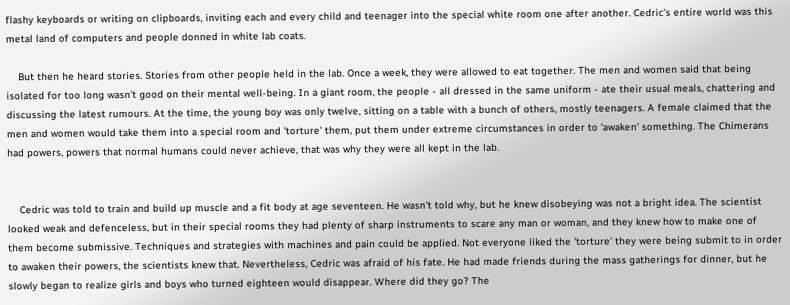flashy keyboards or writing on clipboards, inviting each and every child and teenager into the special white room one after another. Cedric's entire world was this metal land of computers and people donned in white lab coats.

    But then he heard stories. Stories from other people held in the lab. Once a week, they were allowed to eat together. The men and women said that being isolated for too long wasn't good on their mental well-being. In a giant room, the people - all dressed in the same uniform - ate their usual meals, chattering and discussing the latest rumours. At the time, the young boy was only twelve, sitting on a table with a bunch of others, mostly teenagers. A female claimed that the men and women would take them into a special room and 'torture' them, put them under extreme circumstances in order to 'awaken' something. The Chimerans had powers, powers that normal humans could never achieve, that was why they were all kept in the lab.


    Cedric was told to train and build up muscle and a fit body at age seventeen. He wasn't told why, but he knew disobeying was not a bright idea. The scientist looked weak and defenceless, but in their special rooms they had plenty of sharp instruments to scare any man or woman, and they knew how to make one of them become submissive. Techniques and strategies with machines and pain could be applied. Not everyone liked the 'torture' they were being submit to in order to awaken their powers, the scientists knew that. Nevertheless, Cedric was afraid of his fate. He had made friends during the mass gatherings for dinner, but he slowly began to realize girls and boys who turned eighteen would disappear. Where did they go? The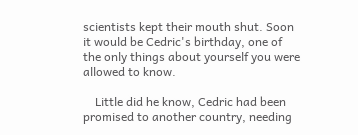scientists kept their mouth shut. Soon it would be Cedric's birthday, one of the only things about yourself you were allowed to know.

    Little did he know, Cedric had been promised to another country, needing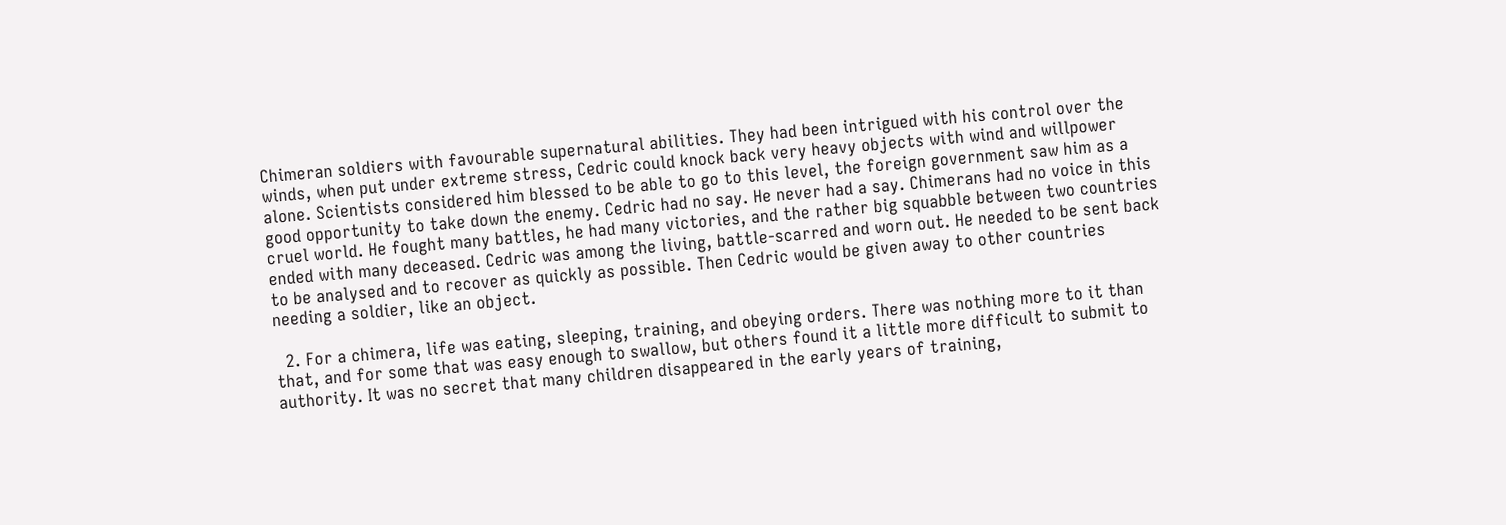Chimeran soldiers with favourable supernatural abilities. They had been intrigued with his control over the winds, when put under extreme stress, Cedric could knock back very heavy objects with wind and willpower alone. Scientists considered him blessed to be able to go to this level, the foreign government saw him as a good opportunity to take down the enemy. Cedric had no say. He never had a say. Chimerans had no voice in this cruel world. He fought many battles, he had many victories, and the rather big squabble between two countries ended with many deceased. Cedric was among the living, battle-scarred and worn out. He needed to be sent back to be analysed and to recover as quickly as possible. Then Cedric would be given away to other countries needing a soldier, like an object.

  2. For a chimera, life was eating, sleeping, training, and obeying orders. There was nothing more to it than that, and for some that was easy enough to swallow, but others found it a little more difficult to submit to authority. It was no secret that many children disappeared in the early years of training,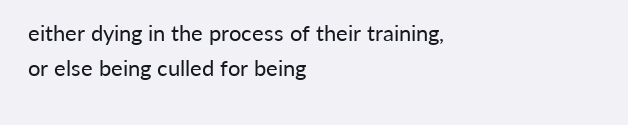either dying in the process of their training, or else being culled for being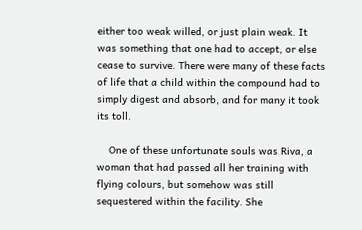either too weak willed, or just plain weak. It was something that one had to accept, or else cease to survive. There were many of these facts of life that a child within the compound had to simply digest and absorb, and for many it took its toll.

    One of these unfortunate souls was Riva, a woman that had passed all her training with flying colours, but somehow was still sequestered within the facility. She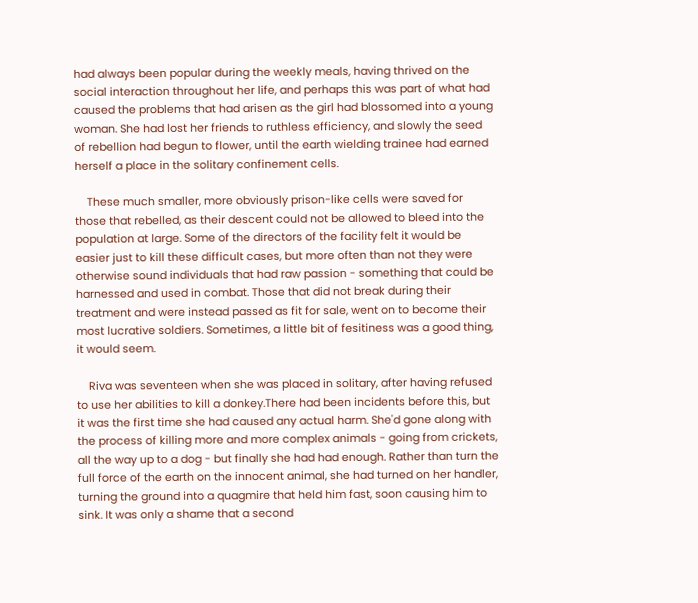had always been popular during the weekly meals, having thrived on the social interaction throughout her life, and perhaps this was part of what had caused the problems that had arisen as the girl had blossomed into a young woman. She had lost her friends to ruthless efficiency, and slowly the seed of rebellion had begun to flower, until the earth wielding trainee had earned herself a place in the solitary confinement cells.

    These much smaller, more obviously prison-like cells were saved for those that rebelled, as their descent could not be allowed to bleed into the population at large. Some of the directors of the facility felt it would be easier just to kill these difficult cases, but more often than not they were otherwise sound individuals that had raw passion - something that could be harnessed and used in combat. Those that did not break during their treatment and were instead passed as fit for sale, went on to become their most lucrative soldiers. Sometimes, a little bit of fesitiness was a good thing, it would seem.

    Riva was seventeen when she was placed in solitary, after having refused to use her abilities to kill a donkey.There had been incidents before this, but it was the first time she had caused any actual harm. She'd gone along with the process of killing more and more complex animals - going from crickets, all the way up to a dog - but finally she had had enough. Rather than turn the full force of the earth on the innocent animal, she had turned on her handler, turning the ground into a quagmire that held him fast, soon causing him to sink. It was only a shame that a second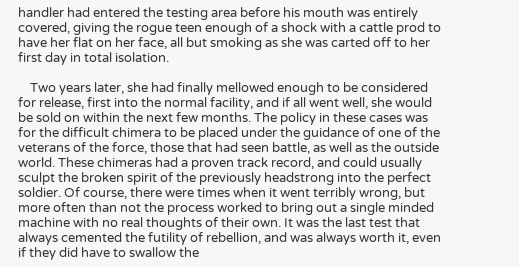handler had entered the testing area before his mouth was entirely covered, giving the rogue teen enough of a shock with a cattle prod to have her flat on her face, all but smoking as she was carted off to her first day in total isolation.

    Two years later, she had finally mellowed enough to be considered for release, first into the normal facility, and if all went well, she would be sold on within the next few months. The policy in these cases was for the difficult chimera to be placed under the guidance of one of the veterans of the force, those that had seen battle, as well as the outside world. These chimeras had a proven track record, and could usually sculpt the broken spirit of the previously headstrong into the perfect soldier. Of course, there were times when it went terribly wrong, but more often than not the process worked to bring out a single minded machine with no real thoughts of their own. It was the last test that always cemented the futility of rebellion, and was always worth it, even if they did have to swallow the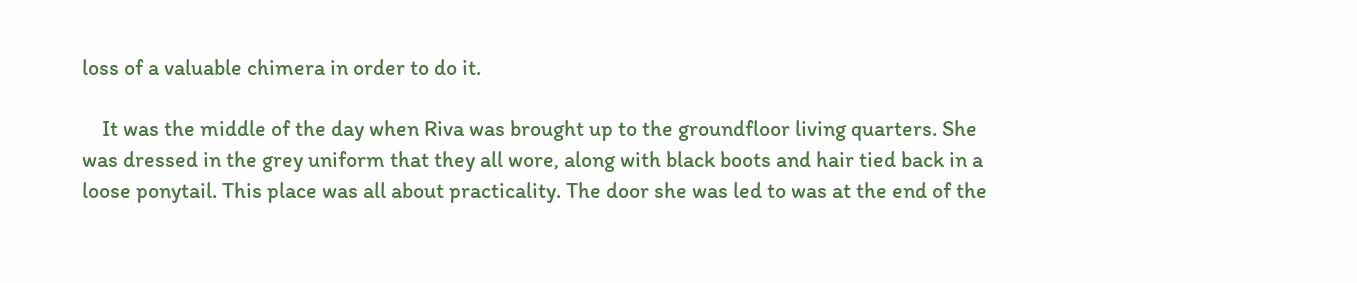loss of a valuable chimera in order to do it.

    It was the middle of the day when Riva was brought up to the groundfloor living quarters. She was dressed in the grey uniform that they all wore, along with black boots and hair tied back in a loose ponytail. This place was all about practicality. The door she was led to was at the end of the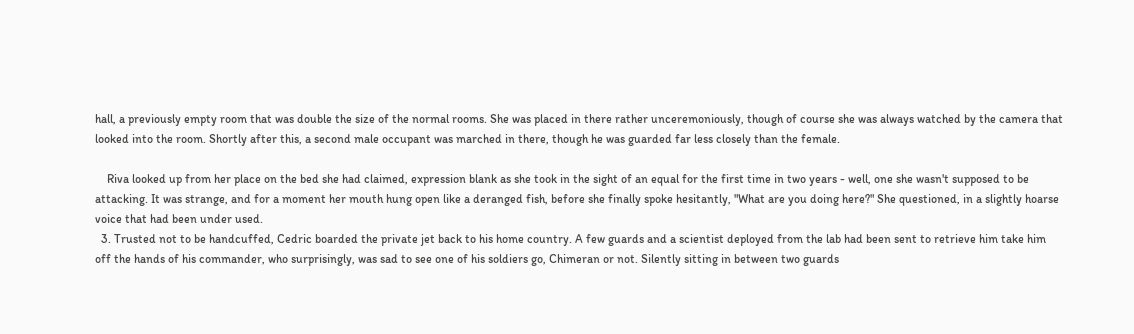hall, a previously empty room that was double the size of the normal rooms. She was placed in there rather unceremoniously, though of course she was always watched by the camera that looked into the room. Shortly after this, a second male occupant was marched in there, though he was guarded far less closely than the female.

    Riva looked up from her place on the bed she had claimed, expression blank as she took in the sight of an equal for the first time in two years - well, one she wasn't supposed to be attacking. It was strange, and for a moment her mouth hung open like a deranged fish, before she finally spoke hesitantly, "What are you doing here?" She questioned, in a slightly hoarse voice that had been under used.
  3. Trusted not to be handcuffed, Cedric boarded the private jet back to his home country. A few guards and a scientist deployed from the lab had been sent to retrieve him take him off the hands of his commander, who surprisingly, was sad to see one of his soldiers go, Chimeran or not. Silently sitting in between two guards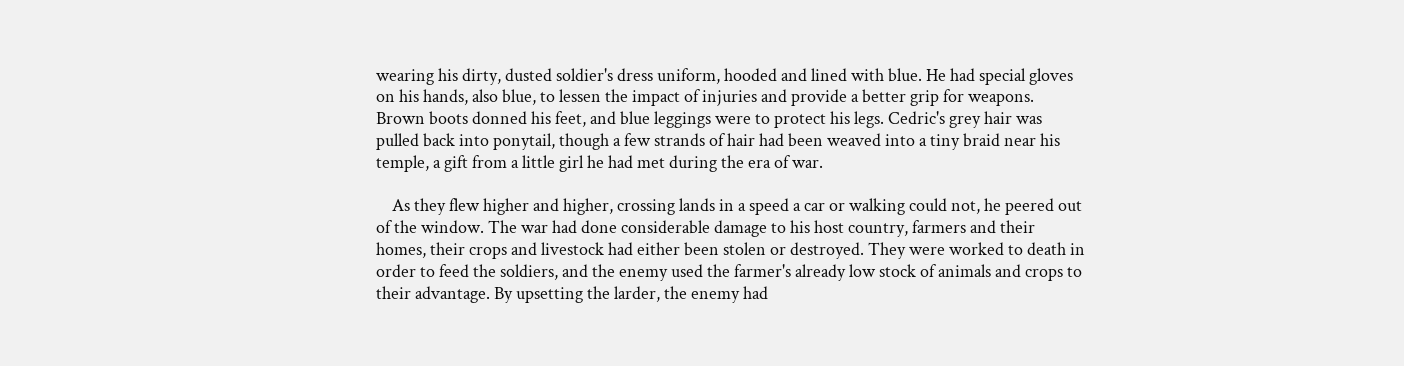wearing his dirty, dusted soldier's dress uniform, hooded and lined with blue. He had special gloves on his hands, also blue, to lessen the impact of injuries and provide a better grip for weapons. Brown boots donned his feet, and blue leggings were to protect his legs. Cedric's grey hair was pulled back into ponytail, though a few strands of hair had been weaved into a tiny braid near his temple, a gift from a little girl he had met during the era of war.

    As they flew higher and higher, crossing lands in a speed a car or walking could not, he peered out of the window. The war had done considerable damage to his host country, farmers and their homes, their crops and livestock had either been stolen or destroyed. They were worked to death in order to feed the soldiers, and the enemy used the farmer's already low stock of animals and crops to their advantage. By upsetting the larder, the enemy had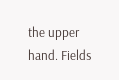the upper hand. Fields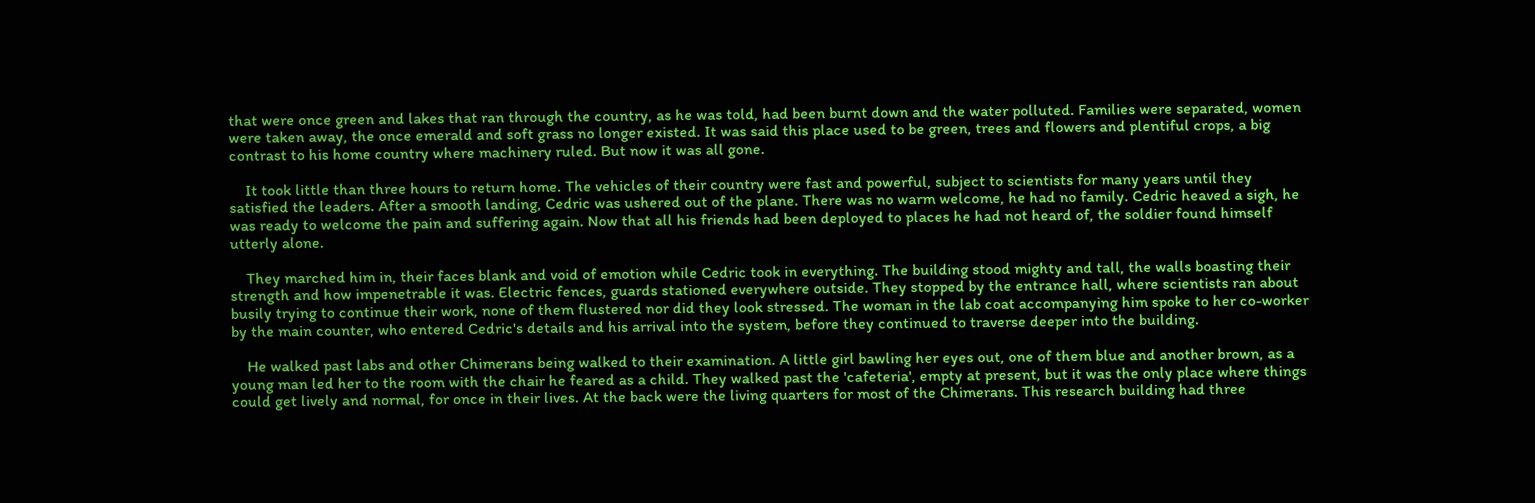that were once green and lakes that ran through the country, as he was told, had been burnt down and the water polluted. Families were separated, women were taken away, the once emerald and soft grass no longer existed. It was said this place used to be green, trees and flowers and plentiful crops, a big contrast to his home country where machinery ruled. But now it was all gone.

    It took little than three hours to return home. The vehicles of their country were fast and powerful, subject to scientists for many years until they satisfied the leaders. After a smooth landing, Cedric was ushered out of the plane. There was no warm welcome, he had no family. Cedric heaved a sigh, he was ready to welcome the pain and suffering again. Now that all his friends had been deployed to places he had not heard of, the soldier found himself utterly alone.

    They marched him in, their faces blank and void of emotion while Cedric took in everything. The building stood mighty and tall, the walls boasting their strength and how impenetrable it was. Electric fences, guards stationed everywhere outside. They stopped by the entrance hall, where scientists ran about busily trying to continue their work, none of them flustered nor did they look stressed. The woman in the lab coat accompanying him spoke to her co-worker by the main counter, who entered Cedric's details and his arrival into the system, before they continued to traverse deeper into the building.

    He walked past labs and other Chimerans being walked to their examination. A little girl bawling her eyes out, one of them blue and another brown, as a young man led her to the room with the chair he feared as a child. They walked past the 'cafeteria', empty at present, but it was the only place where things could get lively and normal, for once in their lives. At the back were the living quarters for most of the Chimerans. This research building had three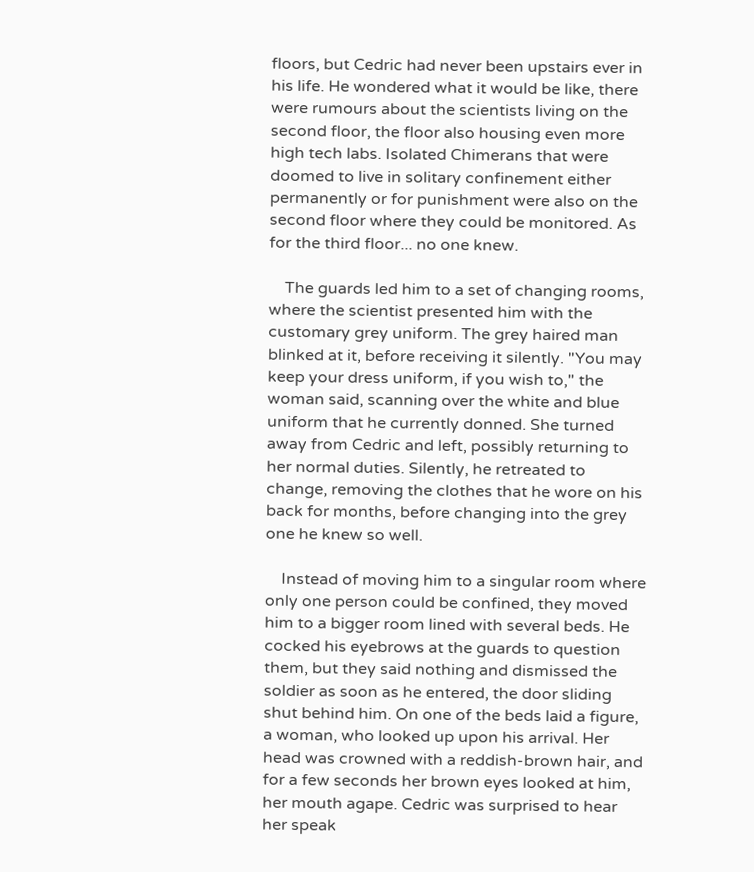floors, but Cedric had never been upstairs ever in his life. He wondered what it would be like, there were rumours about the scientists living on the second floor, the floor also housing even more high tech labs. Isolated Chimerans that were doomed to live in solitary confinement either permanently or for punishment were also on the second floor where they could be monitored. As for the third floor... no one knew.

    The guards led him to a set of changing rooms, where the scientist presented him with the customary grey uniform. The grey haired man blinked at it, before receiving it silently. "You may keep your dress uniform, if you wish to," the woman said, scanning over the white and blue uniform that he currently donned. She turned away from Cedric and left, possibly returning to her normal duties. Silently, he retreated to change, removing the clothes that he wore on his back for months, before changing into the grey one he knew so well.

    Instead of moving him to a singular room where only one person could be confined, they moved him to a bigger room lined with several beds. He cocked his eyebrows at the guards to question them, but they said nothing and dismissed the soldier as soon as he entered, the door sliding shut behind him. On one of the beds laid a figure, a woman, who looked up upon his arrival. Her head was crowned with a reddish-brown hair, and for a few seconds her brown eyes looked at him, her mouth agape. Cedric was surprised to hear her speak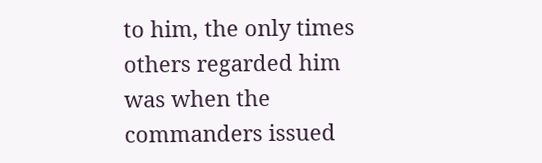to him, the only times others regarded him was when the commanders issued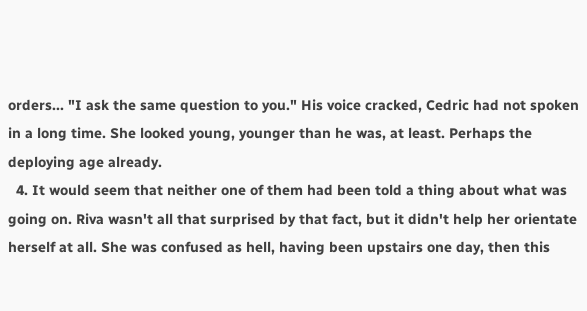orders... "I ask the same question to you." His voice cracked, Cedric had not spoken in a long time. She looked young, younger than he was, at least. Perhaps the deploying age already.
  4. It would seem that neither one of them had been told a thing about what was going on. Riva wasn't all that surprised by that fact, but it didn't help her orientate herself at all. She was confused as hell, having been upstairs one day, then this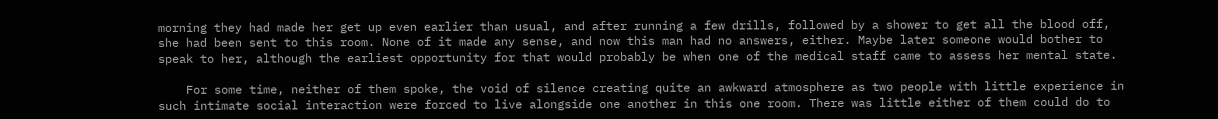morning they had made her get up even earlier than usual, and after running a few drills, followed by a shower to get all the blood off, she had been sent to this room. None of it made any sense, and now this man had no answers, either. Maybe later someone would bother to speak to her, although the earliest opportunity for that would probably be when one of the medical staff came to assess her mental state.

    For some time, neither of them spoke, the void of silence creating quite an awkward atmosphere as two people with little experience in such intimate social interaction were forced to live alongside one another in this one room. There was little either of them could do to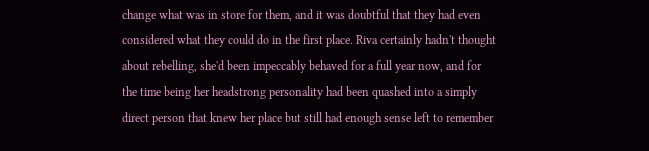change what was in store for them, and it was doubtful that they had even considered what they could do in the first place. Riva certainly hadn't thought about rebelling, she'd been impeccably behaved for a full year now, and for the time being her headstrong personality had been quashed into a simply direct person that knew her place but still had enough sense left to remember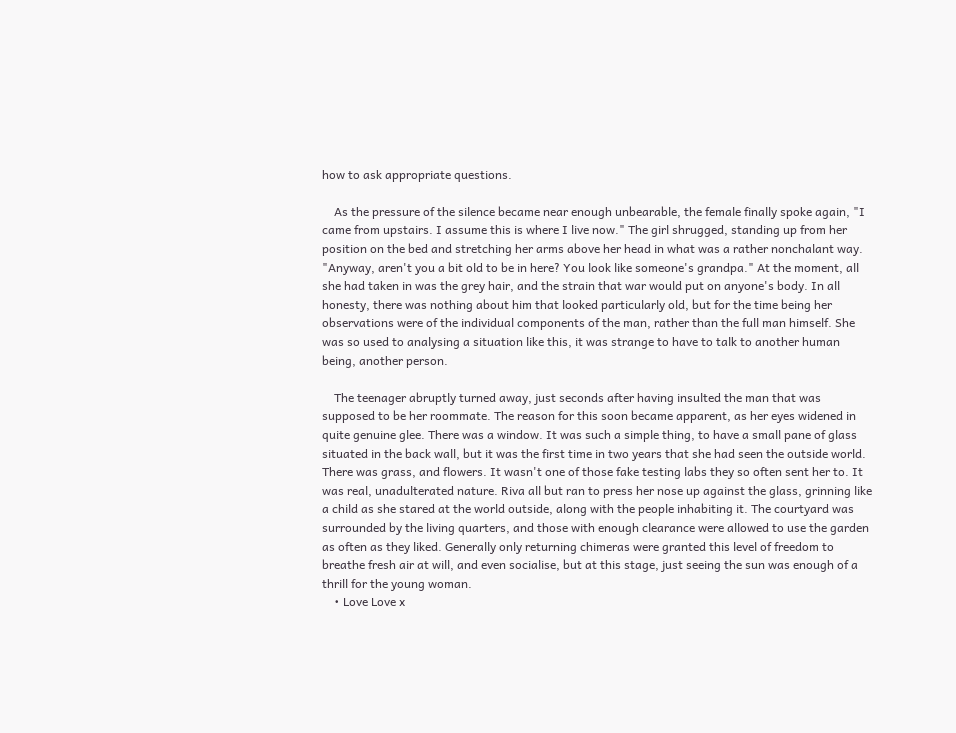how to ask appropriate questions.

    As the pressure of the silence became near enough unbearable, the female finally spoke again, "I came from upstairs. I assume this is where I live now." The girl shrugged, standing up from her position on the bed and stretching her arms above her head in what was a rather nonchalant way. "Anyway, aren't you a bit old to be in here? You look like someone's grandpa." At the moment, all she had taken in was the grey hair, and the strain that war would put on anyone's body. In all honesty, there was nothing about him that looked particularly old, but for the time being her observations were of the individual components of the man, rather than the full man himself. She was so used to analysing a situation like this, it was strange to have to talk to another human being, another person.

    The teenager abruptly turned away, just seconds after having insulted the man that was supposed to be her roommate. The reason for this soon became apparent, as her eyes widened in quite genuine glee. There was a window. It was such a simple thing, to have a small pane of glass situated in the back wall, but it was the first time in two years that she had seen the outside world. There was grass, and flowers. It wasn't one of those fake testing labs they so often sent her to. It was real, unadulterated nature. Riva all but ran to press her nose up against the glass, grinning like a child as she stared at the world outside, along with the people inhabiting it. The courtyard was surrounded by the living quarters, and those with enough clearance were allowed to use the garden as often as they liked. Generally only returning chimeras were granted this level of freedom to breathe fresh air at will, and even socialise, but at this stage, just seeing the sun was enough of a thrill for the young woman.
    • Love Love x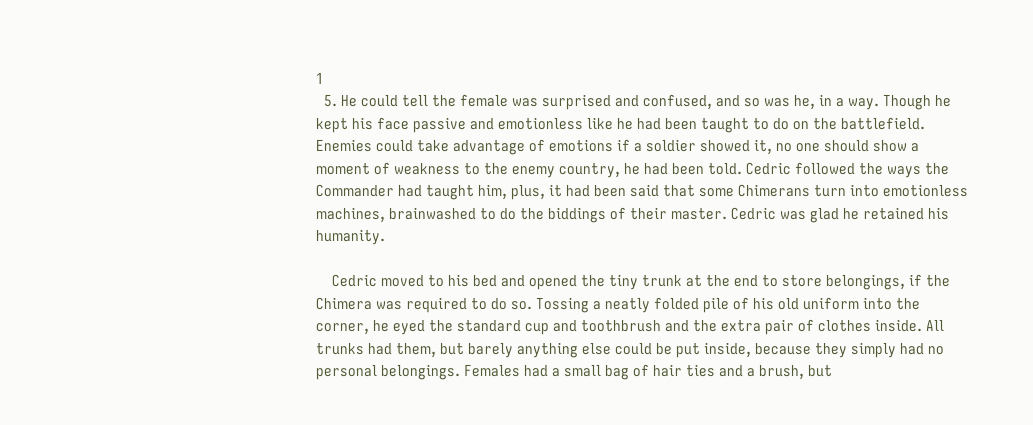1
  5. He could tell the female was surprised and confused, and so was he, in a way. Though he kept his face passive and emotionless like he had been taught to do on the battlefield. Enemies could take advantage of emotions if a soldier showed it, no one should show a moment of weakness to the enemy country, he had been told. Cedric followed the ways the Commander had taught him, plus, it had been said that some Chimerans turn into emotionless machines, brainwashed to do the biddings of their master. Cedric was glad he retained his humanity.

    Cedric moved to his bed and opened the tiny trunk at the end to store belongings, if the Chimera was required to do so. Tossing a neatly folded pile of his old uniform into the corner, he eyed the standard cup and toothbrush and the extra pair of clothes inside. All trunks had them, but barely anything else could be put inside, because they simply had no personal belongings. Females had a small bag of hair ties and a brush, but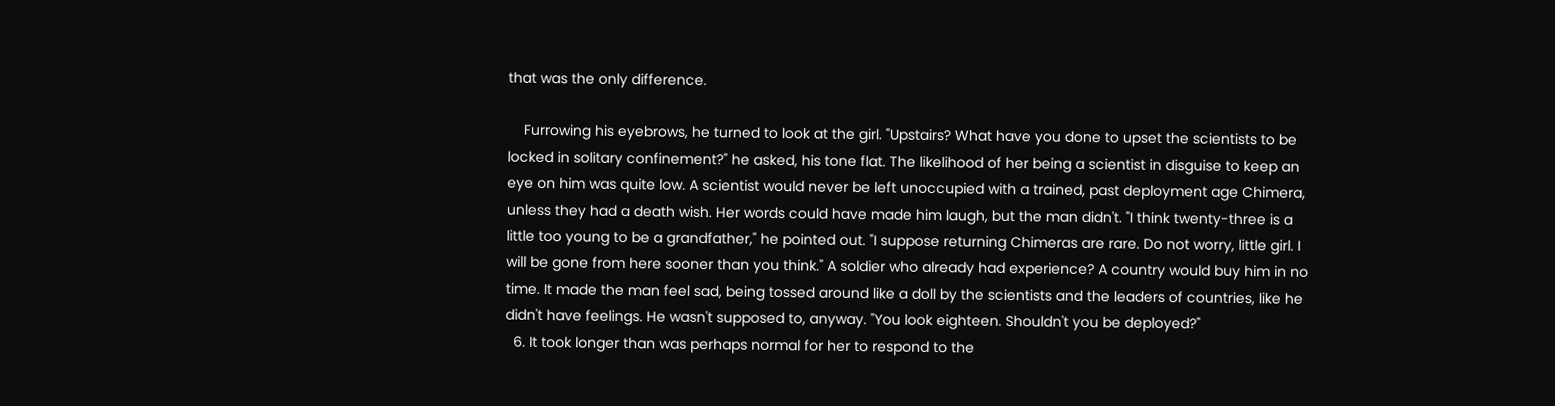that was the only difference.

    Furrowing his eyebrows, he turned to look at the girl. "Upstairs? What have you done to upset the scientists to be locked in solitary confinement?" he asked, his tone flat. The likelihood of her being a scientist in disguise to keep an eye on him was quite low. A scientist would never be left unoccupied with a trained, past deployment age Chimera, unless they had a death wish. Her words could have made him laugh, but the man didn't. "I think twenty-three is a little too young to be a grandfather," he pointed out. "I suppose returning Chimeras are rare. Do not worry, little girl. I will be gone from here sooner than you think." A soldier who already had experience? A country would buy him in no time. It made the man feel sad, being tossed around like a doll by the scientists and the leaders of countries, like he didn't have feelings. He wasn't supposed to, anyway. "You look eighteen. Shouldn't you be deployed?"
  6. It took longer than was perhaps normal for her to respond to the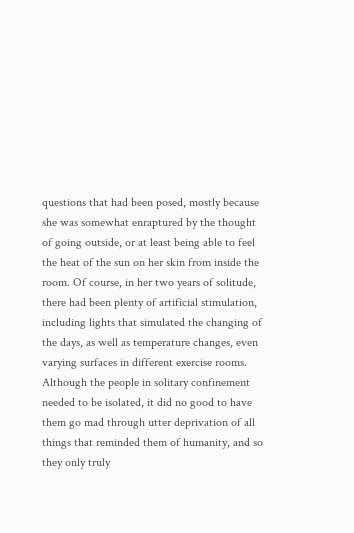questions that had been posed, mostly because she was somewhat enraptured by the thought of going outside, or at least being able to feel the heat of the sun on her skin from inside the room. Of course, in her two years of solitude, there had been plenty of artificial stimulation, including lights that simulated the changing of the days, as well as temperature changes, even varying surfaces in different exercise rooms. Although the people in solitary confinement needed to be isolated, it did no good to have them go mad through utter deprivation of all things that reminded them of humanity, and so they only truly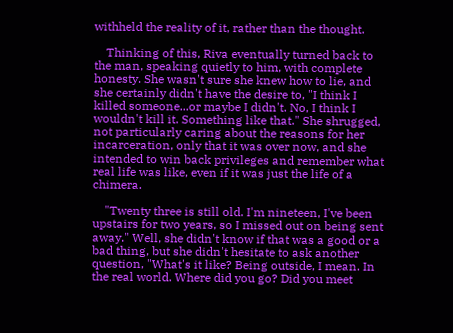withheld the reality of it, rather than the thought.

    Thinking of this, Riva eventually turned back to the man, speaking quietly to him, with complete honesty. She wasn't sure she knew how to lie, and she certainly didn't have the desire to, "I think I killed someone...or maybe I didn't. No, I think I wouldn't kill it. Something like that." She shrugged, not particularly caring about the reasons for her incarceration, only that it was over now, and she intended to win back privileges and remember what real life was like, even if it was just the life of a chimera.

    "Twenty three is still old. I'm nineteen, I've been upstairs for two years, so I missed out on being sent away." Well, she didn't know if that was a good or a bad thing, but she didn't hesitate to ask another question, "What's it like? Being outside, I mean. In the real world. Where did you go? Did you meet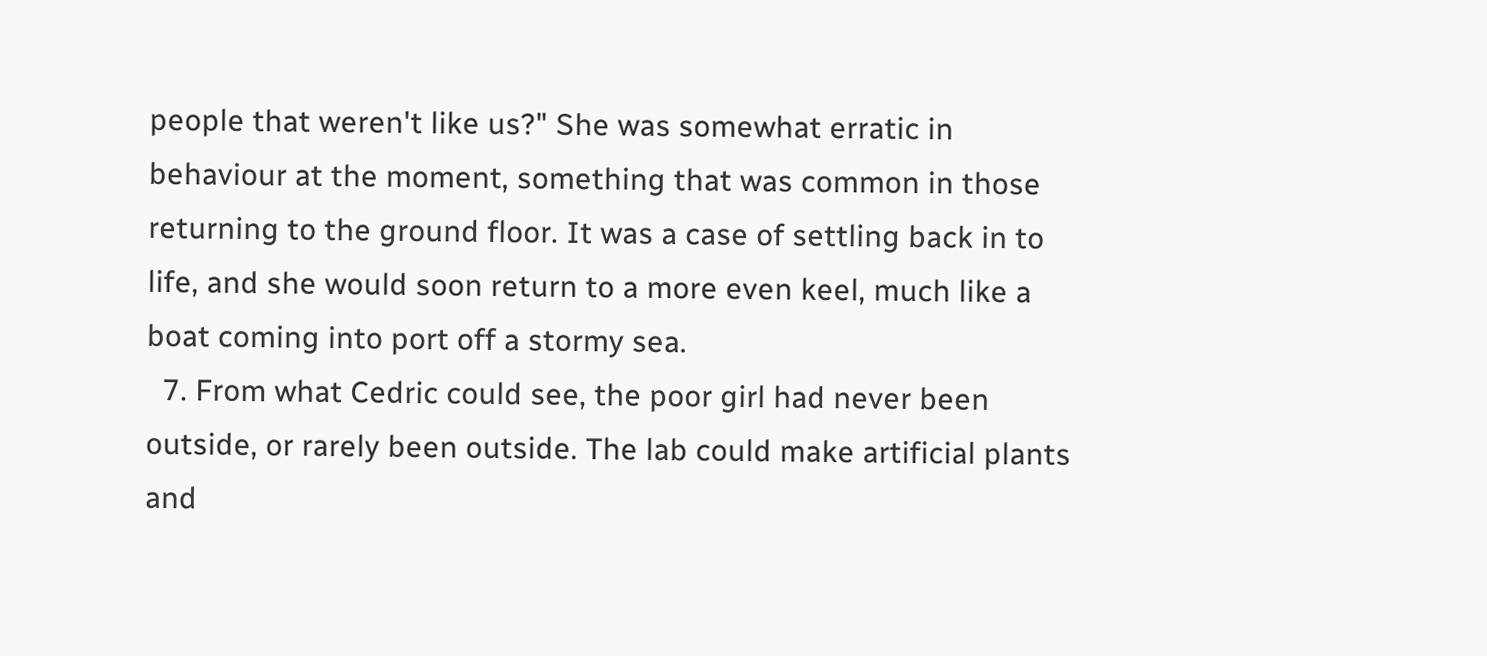people that weren't like us?" She was somewhat erratic in behaviour at the moment, something that was common in those returning to the ground floor. It was a case of settling back in to life, and she would soon return to a more even keel, much like a boat coming into port off a stormy sea.
  7. From what Cedric could see, the poor girl had never been outside, or rarely been outside. The lab could make artificial plants and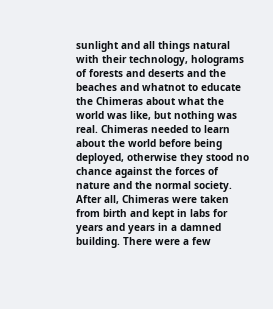sunlight and all things natural with their technology, holograms of forests and deserts and the beaches and whatnot to educate the Chimeras about what the world was like, but nothing was real. Chimeras needed to learn about the world before being deployed, otherwise they stood no chance against the forces of nature and the normal society. After all, Chimeras were taken from birth and kept in labs for years and years in a damned building. There were a few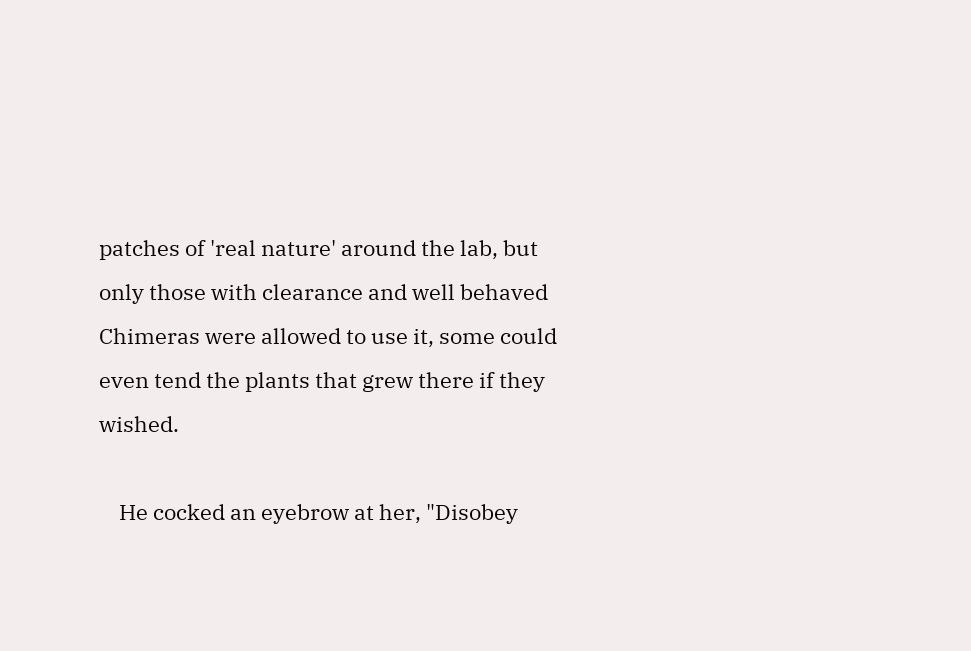patches of 'real nature' around the lab, but only those with clearance and well behaved Chimeras were allowed to use it, some could even tend the plants that grew there if they wished.

    He cocked an eyebrow at her, "Disobey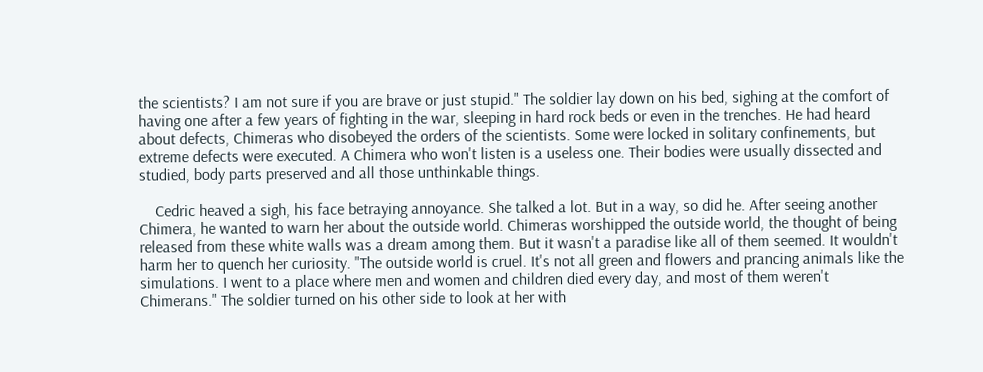the scientists? I am not sure if you are brave or just stupid." The soldier lay down on his bed, sighing at the comfort of having one after a few years of fighting in the war, sleeping in hard rock beds or even in the trenches. He had heard about defects, Chimeras who disobeyed the orders of the scientists. Some were locked in solitary confinements, but extreme defects were executed. A Chimera who won't listen is a useless one. Their bodies were usually dissected and studied, body parts preserved and all those unthinkable things.

    Cedric heaved a sigh, his face betraying annoyance. She talked a lot. But in a way, so did he. After seeing another Chimera, he wanted to warn her about the outside world. Chimeras worshipped the outside world, the thought of being released from these white walls was a dream among them. But it wasn't a paradise like all of them seemed. It wouldn't harm her to quench her curiosity. "The outside world is cruel. It's not all green and flowers and prancing animals like the simulations. I went to a place where men and women and children died every day, and most of them weren't Chimerans." The soldier turned on his other side to look at her with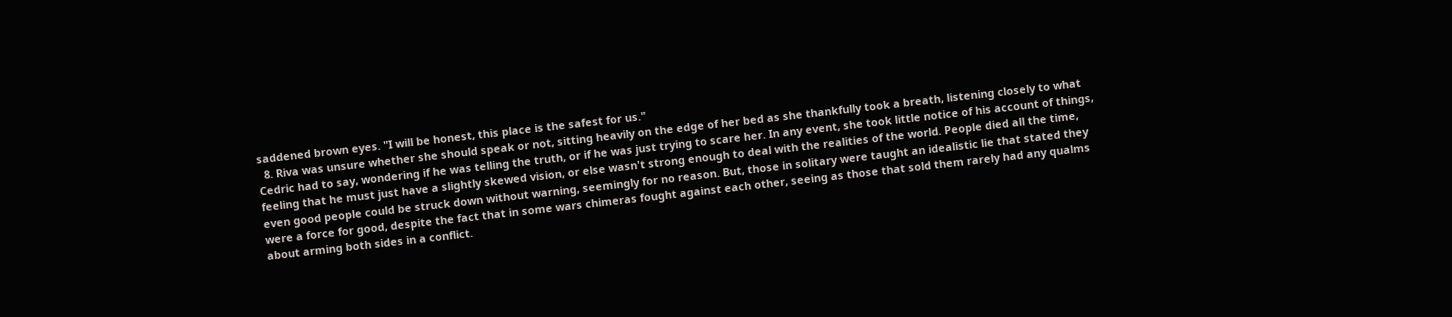saddened brown eyes. "I will be honest, this place is the safest for us."
  8. Riva was unsure whether she should speak or not, sitting heavily on the edge of her bed as she thankfully took a breath, listening closely to what Cedric had to say, wondering if he was telling the truth, or if he was just trying to scare her. In any event, she took little notice of his account of things, feeling that he must just have a slightly skewed vision, or else wasn't strong enough to deal with the realities of the world. People died all the time, even good people could be struck down without warning, seemingly for no reason. But, those in solitary were taught an idealistic lie that stated they were a force for good, despite the fact that in some wars chimeras fought against each other, seeing as those that sold them rarely had any qualms about arming both sides in a conflict.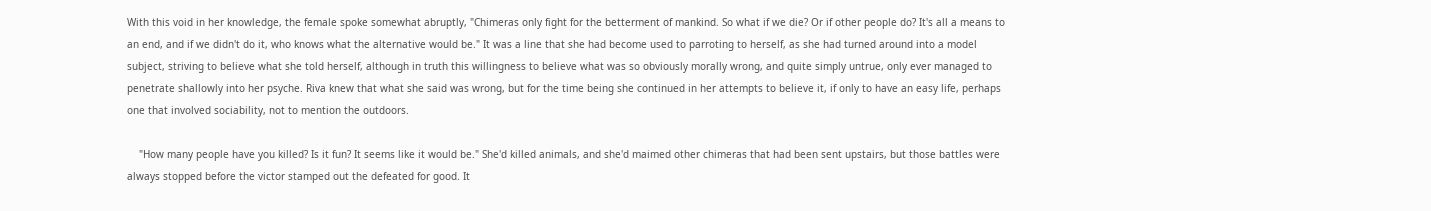With this void in her knowledge, the female spoke somewhat abruptly, "Chimeras only fight for the betterment of mankind. So what if we die? Or if other people do? It's all a means to an end, and if we didn't do it, who knows what the alternative would be." It was a line that she had become used to parroting to herself, as she had turned around into a model subject, striving to believe what she told herself, although in truth this willingness to believe what was so obviously morally wrong, and quite simply untrue, only ever managed to penetrate shallowly into her psyche. Riva knew that what she said was wrong, but for the time being she continued in her attempts to believe it, if only to have an easy life, perhaps one that involved sociability, not to mention the outdoors.

    "How many people have you killed? Is it fun? It seems like it would be." She'd killed animals, and she'd maimed other chimeras that had been sent upstairs, but those battles were always stopped before the victor stamped out the defeated for good. It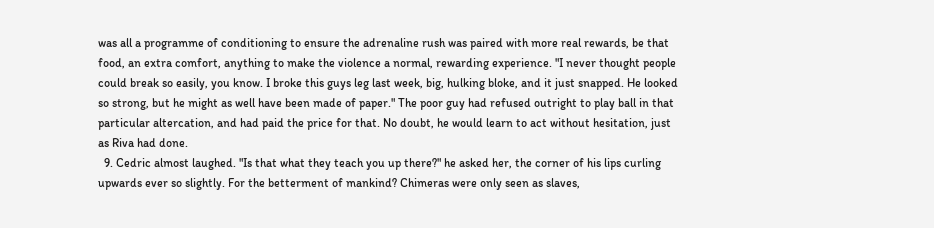was all a programme of conditioning to ensure the adrenaline rush was paired with more real rewards, be that food, an extra comfort, anything to make the violence a normal, rewarding experience. "I never thought people could break so easily, you know. I broke this guys leg last week, big, hulking bloke, and it just snapped. He looked so strong, but he might as well have been made of paper." The poor guy had refused outright to play ball in that particular altercation, and had paid the price for that. No doubt, he would learn to act without hesitation, just as Riva had done.
  9. Cedric almost laughed. "Is that what they teach you up there?" he asked her, the corner of his lips curling upwards ever so slightly. For the betterment of mankind? Chimeras were only seen as slaves,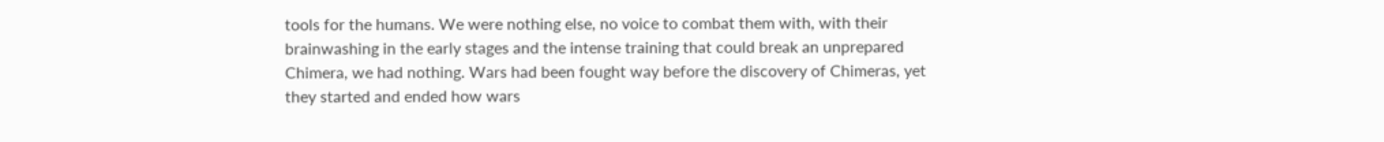tools for the humans. We were nothing else, no voice to combat them with, with their brainwashing in the early stages and the intense training that could break an unprepared Chimera, we had nothing. Wars had been fought way before the discovery of Chimeras, yet they started and ended how wars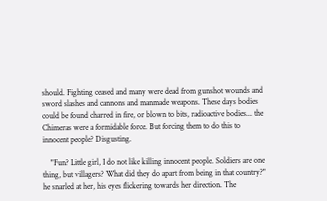should. Fighting ceased and many were dead from gunshot wounds and sword slashes and cannons and manmade weapons. These days bodies could be found charred in fire, or blown to bits, radioactive bodies... the Chimeras were a formidable force. But forcing them to do this to innocent people? Disgusting.

    "Fun? Little girl, I do not like killing innocent people. Soldiers are one thing, but villagers? What did they do apart from being in that country?" he snarled at her, his eyes flickering towards her direction. The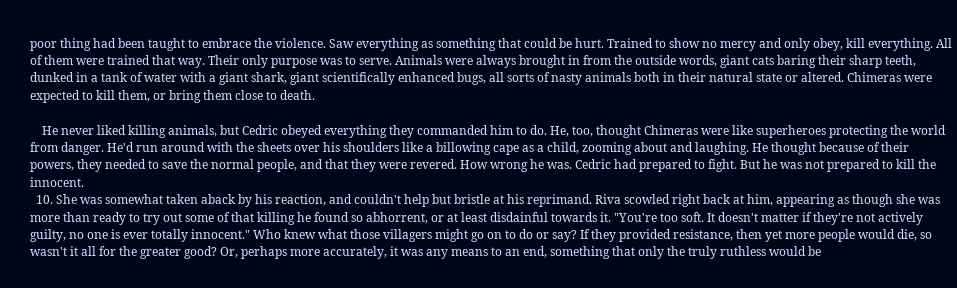poor thing had been taught to embrace the violence. Saw everything as something that could be hurt. Trained to show no mercy and only obey, kill everything. All of them were trained that way. Their only purpose was to serve. Animals were always brought in from the outside words, giant cats baring their sharp teeth, dunked in a tank of water with a giant shark, giant scientifically enhanced bugs, all sorts of nasty animals both in their natural state or altered. Chimeras were expected to kill them, or bring them close to death.

    He never liked killing animals, but Cedric obeyed everything they commanded him to do. He, too, thought Chimeras were like superheroes protecting the world from danger. He'd run around with the sheets over his shoulders like a billowing cape as a child, zooming about and laughing. He thought because of their powers, they needed to save the normal people, and that they were revered. How wrong he was. Cedric had prepared to fight. But he was not prepared to kill the innocent.
  10. She was somewhat taken aback by his reaction, and couldn't help but bristle at his reprimand. Riva scowled right back at him, appearing as though she was more than ready to try out some of that killing he found so abhorrent, or at least disdainful towards it. "You're too soft. It doesn't matter if they're not actively guilty, no one is ever totally innocent." Who knew what those villagers might go on to do or say? If they provided resistance, then yet more people would die, so wasn't it all for the greater good? Or, perhaps more accurately, it was any means to an end, something that only the truly ruthless would be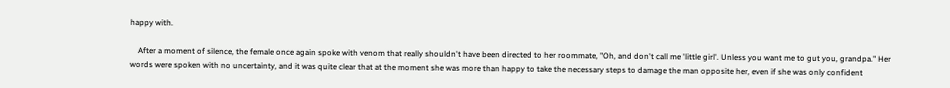happy with.

    After a moment of silence, the female once again spoke with venom that really shouldn't have been directed to her roommate, "Oh, and don't call me 'little girl'. Unless you want me to gut you, grandpa." Her words were spoken with no uncertainty, and it was quite clear that at the moment she was more than happy to take the necessary steps to damage the man opposite her, even if she was only confident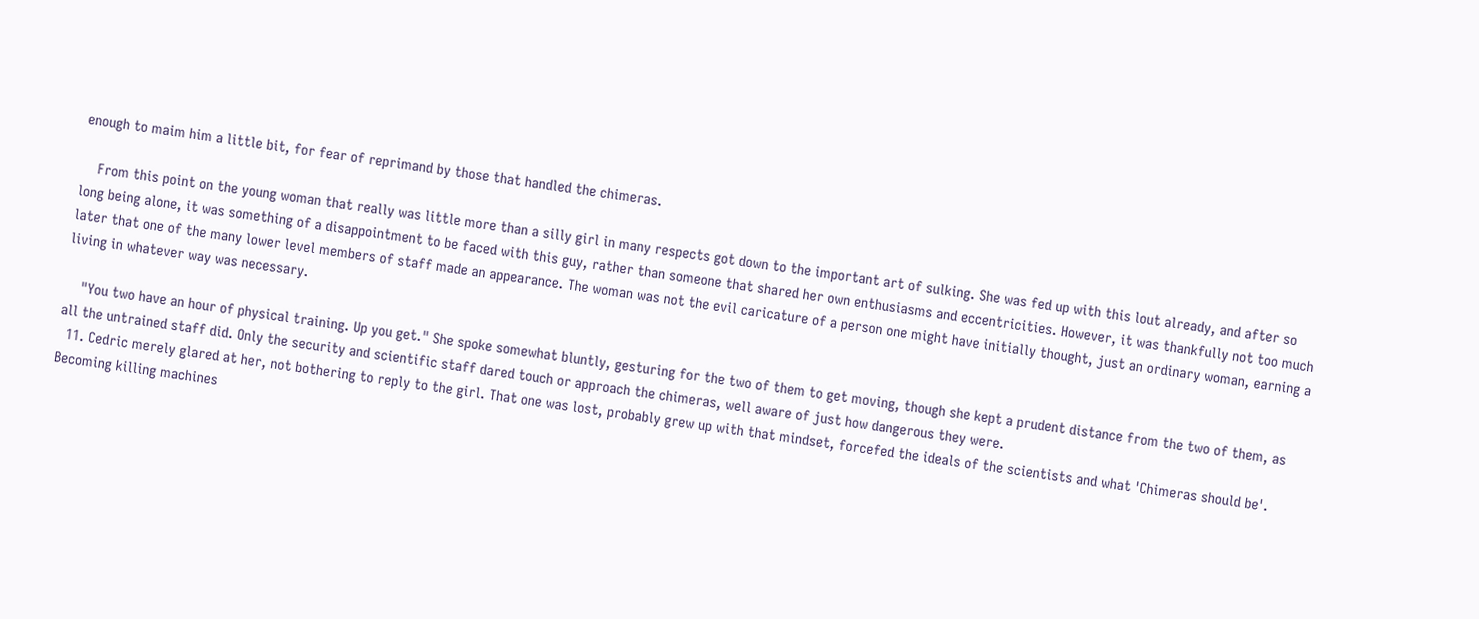enough to maim him a little bit, for fear of reprimand by those that handled the chimeras.

    From this point on the young woman that really was little more than a silly girl in many respects got down to the important art of sulking. She was fed up with this lout already, and after so long being alone, it was something of a disappointment to be faced with this guy, rather than someone that shared her own enthusiasms and eccentricities. However, it was thankfully not too much later that one of the many lower level members of staff made an appearance. The woman was not the evil caricature of a person one might have initially thought, just an ordinary woman, earning a living in whatever way was necessary.

    "You two have an hour of physical training. Up you get." She spoke somewhat bluntly, gesturing for the two of them to get moving, though she kept a prudent distance from the two of them, as all the untrained staff did. Only the security and scientific staff dared touch or approach the chimeras, well aware of just how dangerous they were.
  11. Cedric merely glared at her, not bothering to reply to the girl. That one was lost, probably grew up with that mindset, forcefed the ideals of the scientists and what 'Chimeras should be'. Becoming killing machines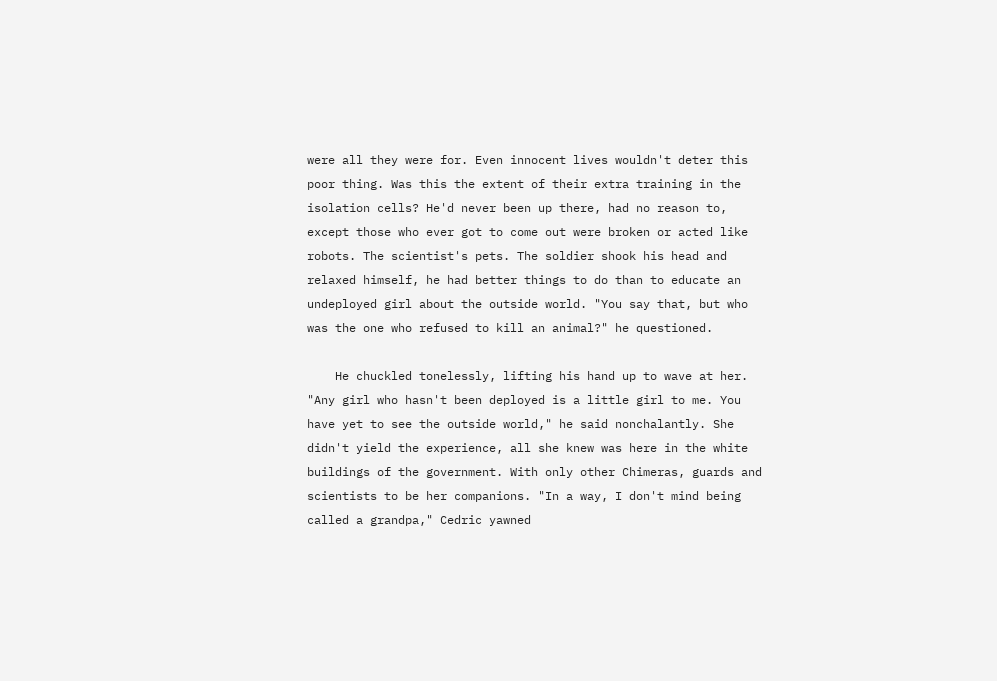were all they were for. Even innocent lives wouldn't deter this poor thing. Was this the extent of their extra training in the isolation cells? He'd never been up there, had no reason to, except those who ever got to come out were broken or acted like robots. The scientist's pets. The soldier shook his head and relaxed himself, he had better things to do than to educate an undeployed girl about the outside world. "You say that, but who was the one who refused to kill an animal?" he questioned.

    He chuckled tonelessly, lifting his hand up to wave at her. "Any girl who hasn't been deployed is a little girl to me. You have yet to see the outside world," he said nonchalantly. She didn't yield the experience, all she knew was here in the white buildings of the government. With only other Chimeras, guards and scientists to be her companions. "In a way, I don't mind being called a grandpa," Cedric yawned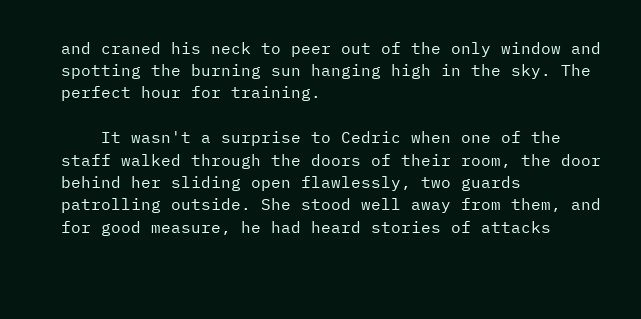and craned his neck to peer out of the only window and spotting the burning sun hanging high in the sky. The perfect hour for training.

    It wasn't a surprise to Cedric when one of the staff walked through the doors of their room, the door behind her sliding open flawlessly, two guards patrolling outside. She stood well away from them, and for good measure, he had heard stories of attacks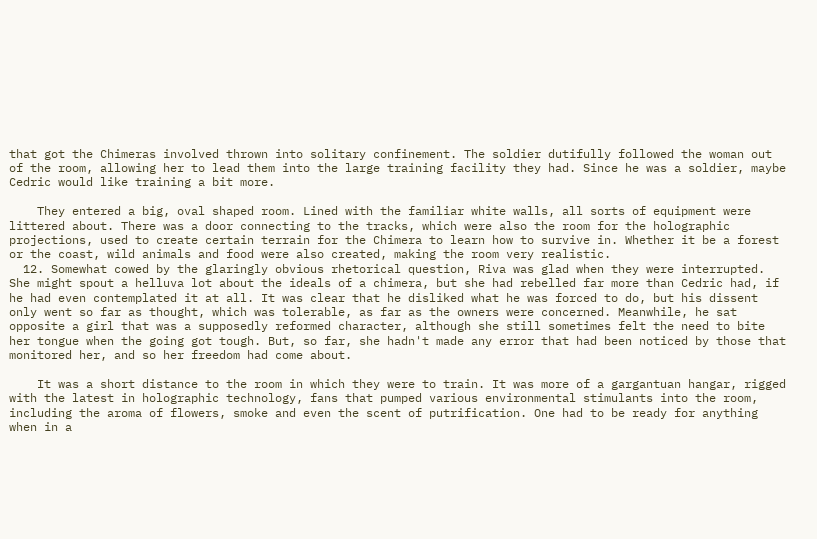that got the Chimeras involved thrown into solitary confinement. The soldier dutifully followed the woman out of the room, allowing her to lead them into the large training facility they had. Since he was a soldier, maybe Cedric would like training a bit more.

    They entered a big, oval shaped room. Lined with the familiar white walls, all sorts of equipment were littered about. There was a door connecting to the tracks, which were also the room for the holographic projections, used to create certain terrain for the Chimera to learn how to survive in. Whether it be a forest or the coast, wild animals and food were also created, making the room very realistic.
  12. Somewhat cowed by the glaringly obvious rhetorical question, Riva was glad when they were interrupted. She might spout a helluva lot about the ideals of a chimera, but she had rebelled far more than Cedric had, if he had even contemplated it at all. It was clear that he disliked what he was forced to do, but his dissent only went so far as thought, which was tolerable, as far as the owners were concerned. Meanwhile, he sat opposite a girl that was a supposedly reformed character, although she still sometimes felt the need to bite her tongue when the going got tough. But, so far, she hadn't made any error that had been noticed by those that monitored her, and so her freedom had come about.

    It was a short distance to the room in which they were to train. It was more of a gargantuan hangar, rigged with the latest in holographic technology, fans that pumped various environmental stimulants into the room, including the aroma of flowers, smoke and even the scent of putrification. One had to be ready for anything when in a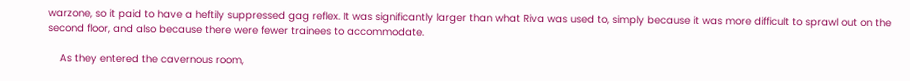warzone, so it paid to have a heftily suppressed gag reflex. It was significantly larger than what Riva was used to, simply because it was more difficult to sprawl out on the second floor, and also because there were fewer trainees to accommodate.

    As they entered the cavernous room,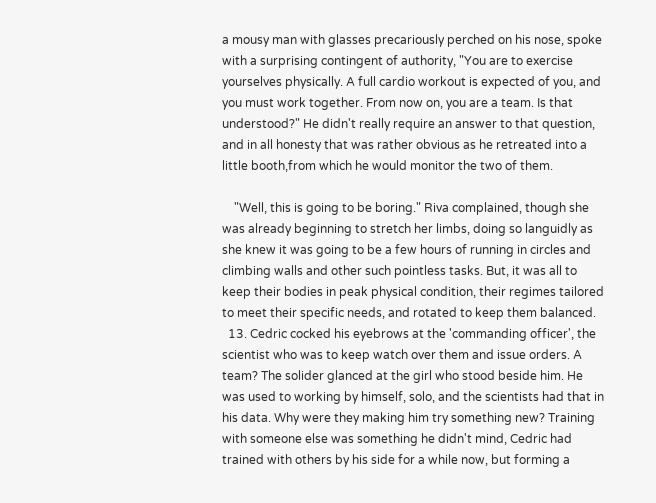a mousy man with glasses precariously perched on his nose, spoke with a surprising contingent of authority, "You are to exercise yourselves physically. A full cardio workout is expected of you, and you must work together. From now on, you are a team. Is that understood?" He didn't really require an answer to that question, and in all honesty that was rather obvious as he retreated into a little booth,from which he would monitor the two of them.

    "Well, this is going to be boring." Riva complained, though she was already beginning to stretch her limbs, doing so languidly as she knew it was going to be a few hours of running in circles and climbing walls and other such pointless tasks. But, it was all to keep their bodies in peak physical condition, their regimes tailored to meet their specific needs, and rotated to keep them balanced.
  13. Cedric cocked his eyebrows at the 'commanding officer', the scientist who was to keep watch over them and issue orders. A team? The solider glanced at the girl who stood beside him. He was used to working by himself, solo, and the scientists had that in his data. Why were they making him try something new? Training with someone else was something he didn't mind, Cedric had trained with others by his side for a while now, but forming a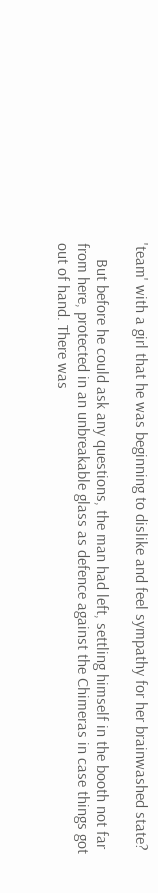'team' with a girl that he was beginning to dislike and feel sympathy for her brainwashed state?

    But before he could ask any questions, the man had left, settling himself in the booth not far from here, protected in an unbreakable glass as defence against the Chimeras in case things got out of hand. There was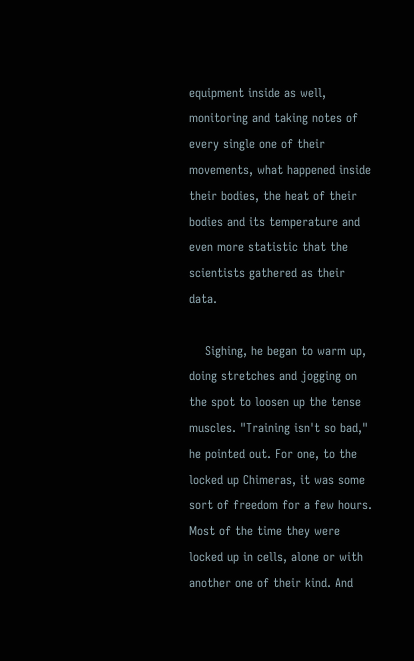equipment inside as well, monitoring and taking notes of every single one of their movements, what happened inside their bodies, the heat of their bodies and its temperature and even more statistic that the scientists gathered as their data.

    Sighing, he began to warm up, doing stretches and jogging on the spot to loosen up the tense muscles. "Training isn't so bad," he pointed out. For one, to the locked up Chimeras, it was some sort of freedom for a few hours. Most of the time they were locked up in cells, alone or with another one of their kind. And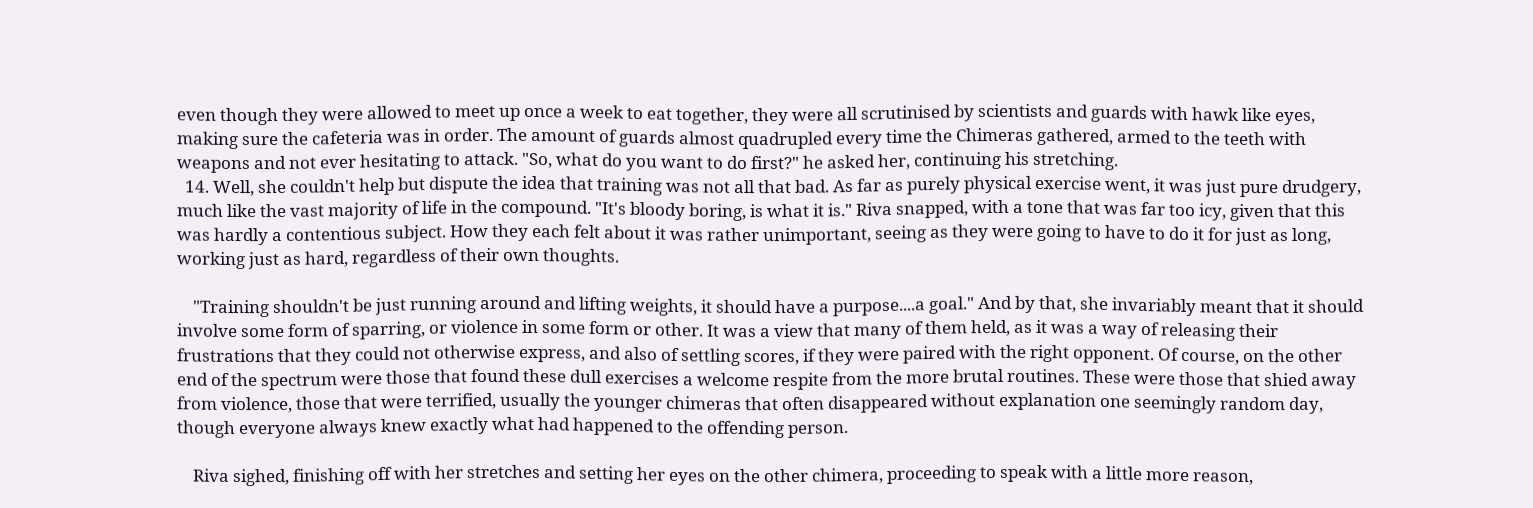even though they were allowed to meet up once a week to eat together, they were all scrutinised by scientists and guards with hawk like eyes, making sure the cafeteria was in order. The amount of guards almost quadrupled every time the Chimeras gathered, armed to the teeth with weapons and not ever hesitating to attack. "So, what do you want to do first?" he asked her, continuing his stretching.
  14. Well, she couldn't help but dispute the idea that training was not all that bad. As far as purely physical exercise went, it was just pure drudgery, much like the vast majority of life in the compound. "It's bloody boring, is what it is." Riva snapped, with a tone that was far too icy, given that this was hardly a contentious subject. How they each felt about it was rather unimportant, seeing as they were going to have to do it for just as long, working just as hard, regardless of their own thoughts.

    "Training shouldn't be just running around and lifting weights, it should have a purpose....a goal." And by that, she invariably meant that it should involve some form of sparring, or violence in some form or other. It was a view that many of them held, as it was a way of releasing their frustrations that they could not otherwise express, and also of settling scores, if they were paired with the right opponent. Of course, on the other end of the spectrum were those that found these dull exercises a welcome respite from the more brutal routines. These were those that shied away from violence, those that were terrified, usually the younger chimeras that often disappeared without explanation one seemingly random day, though everyone always knew exactly what had happened to the offending person.

    Riva sighed, finishing off with her stretches and setting her eyes on the other chimera, proceeding to speak with a little more reason,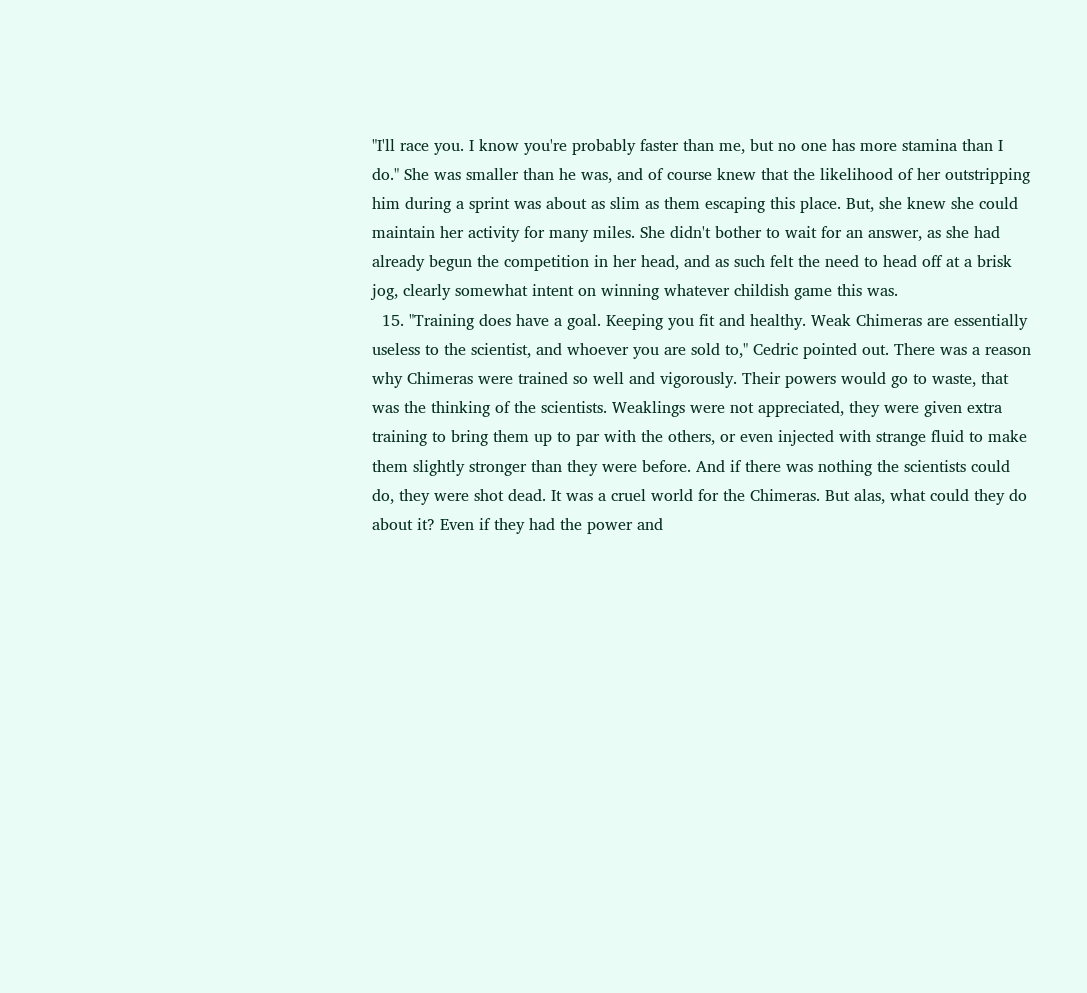"I'll race you. I know you're probably faster than me, but no one has more stamina than I do." She was smaller than he was, and of course knew that the likelihood of her outstripping him during a sprint was about as slim as them escaping this place. But, she knew she could maintain her activity for many miles. She didn't bother to wait for an answer, as she had already begun the competition in her head, and as such felt the need to head off at a brisk jog, clearly somewhat intent on winning whatever childish game this was.
  15. "Training does have a goal. Keeping you fit and healthy. Weak Chimeras are essentially useless to the scientist, and whoever you are sold to," Cedric pointed out. There was a reason why Chimeras were trained so well and vigorously. Their powers would go to waste, that was the thinking of the scientists. Weaklings were not appreciated, they were given extra training to bring them up to par with the others, or even injected with strange fluid to make them slightly stronger than they were before. And if there was nothing the scientists could do, they were shot dead. It was a cruel world for the Chimeras. But alas, what could they do about it? Even if they had the power and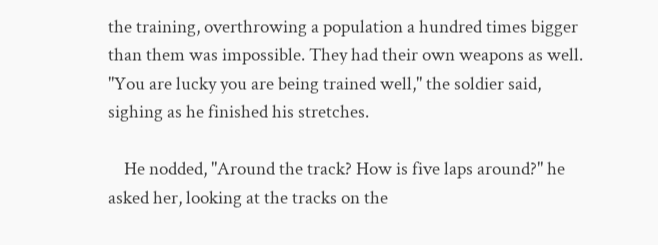the training, overthrowing a population a hundred times bigger than them was impossible. They had their own weapons as well. "You are lucky you are being trained well," the soldier said, sighing as he finished his stretches.

    He nodded, "Around the track? How is five laps around?" he asked her, looking at the tracks on the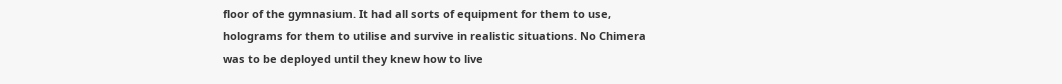floor of the gymnasium. It had all sorts of equipment for them to use, holograms for them to utilise and survive in realistic situations. No Chimera was to be deployed until they knew how to live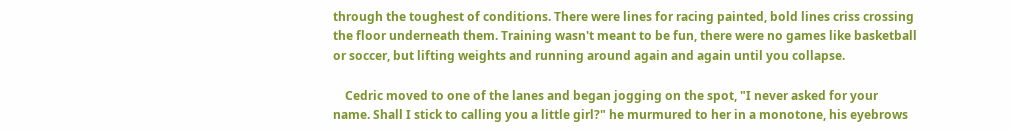through the toughest of conditions. There were lines for racing painted, bold lines criss crossing the floor underneath them. Training wasn't meant to be fun, there were no games like basketball or soccer, but lifting weights and running around again and again until you collapse.

    Cedric moved to one of the lanes and began jogging on the spot, "I never asked for your name. Shall I stick to calling you a little girl?" he murmured to her in a monotone, his eyebrows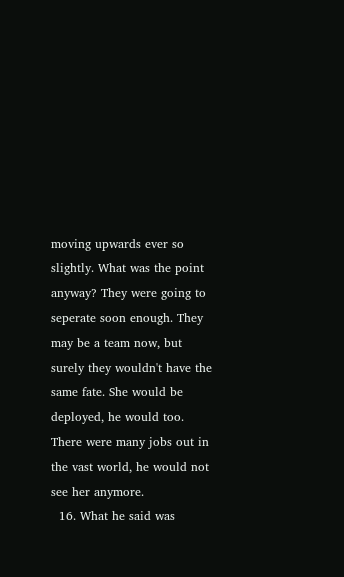moving upwards ever so slightly. What was the point anyway? They were going to seperate soon enough. They may be a team now, but surely they wouldn't have the same fate. She would be deployed, he would too. There were many jobs out in the vast world, he would not see her anymore.
  16. What he said was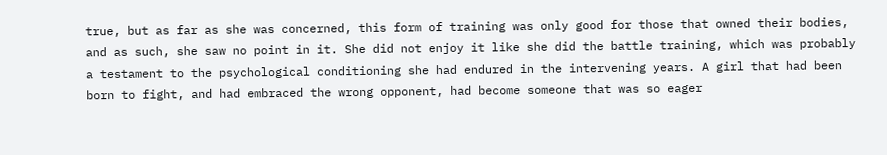true, but as far as she was concerned, this form of training was only good for those that owned their bodies, and as such, she saw no point in it. She did not enjoy it like she did the battle training, which was probably a testament to the psychological conditioning she had endured in the intervening years. A girl that had been born to fight, and had embraced the wrong opponent, had become someone that was so eager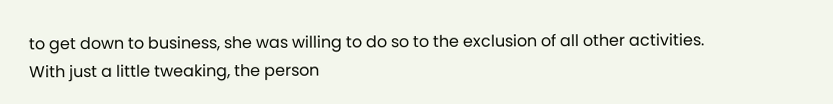to get down to business, she was willing to do so to the exclusion of all other activities. With just a little tweaking, the person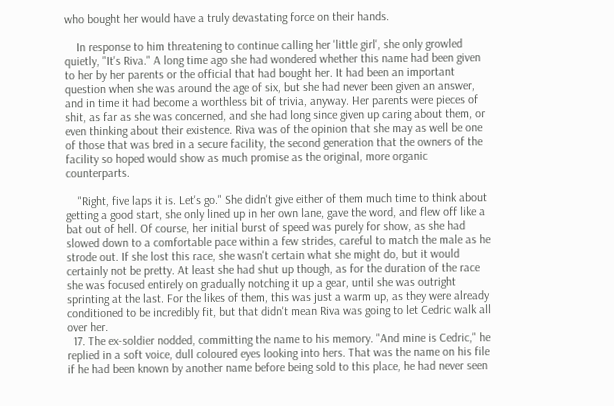who bought her would have a truly devastating force on their hands.

    In response to him threatening to continue calling her 'little girl', she only growled quietly, "It's Riva." A long time ago she had wondered whether this name had been given to her by her parents or the official that had bought her. It had been an important question when she was around the age of six, but she had never been given an answer, and in time it had become a worthless bit of trivia, anyway. Her parents were pieces of shit, as far as she was concerned, and she had long since given up caring about them, or even thinking about their existence. Riva was of the opinion that she may as well be one of those that was bred in a secure facility, the second generation that the owners of the facility so hoped would show as much promise as the original, more organic counterparts.

    "Right, five laps it is. Let's go." She didn't give either of them much time to think about getting a good start, she only lined up in her own lane, gave the word, and flew off like a bat out of hell. Of course, her initial burst of speed was purely for show, as she had slowed down to a comfortable pace within a few strides, careful to match the male as he strode out. If she lost this race, she wasn't certain what she might do, but it would certainly not be pretty. At least she had shut up though, as for the duration of the race she was focused entirely on gradually notching it up a gear, until she was outright sprinting at the last. For the likes of them, this was just a warm up, as they were already conditioned to be incredibly fit, but that didn't mean Riva was going to let Cedric walk all over her.
  17. The ex-soldier nodded, committing the name to his memory. "And mine is Cedric," he replied in a soft voice, dull coloured eyes looking into hers. That was the name on his file if he had been known by another name before being sold to this place, he had never seen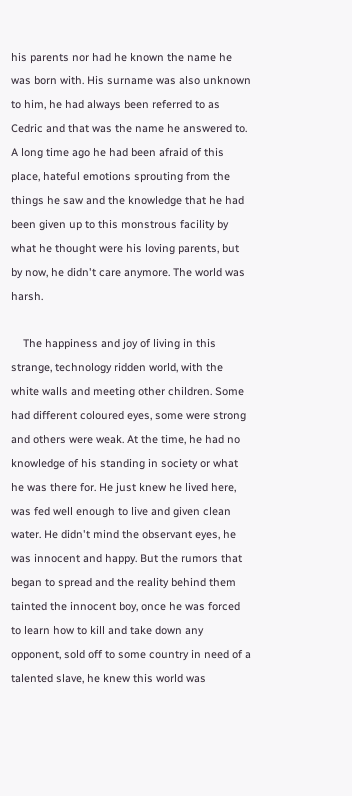his parents nor had he known the name he was born with. His surname was also unknown to him, he had always been referred to as Cedric and that was the name he answered to. A long time ago he had been afraid of this place, hateful emotions sprouting from the things he saw and the knowledge that he had been given up to this monstrous facility by what he thought were his loving parents, but by now, he didn't care anymore. The world was harsh.

    The happiness and joy of living in this strange, technology ridden world, with the white walls and meeting other children. Some had different coloured eyes, some were strong and others were weak. At the time, he had no knowledge of his standing in society or what he was there for. He just knew he lived here, was fed well enough to live and given clean water. He didn't mind the observant eyes, he was innocent and happy. But the rumors that began to spread and the reality behind them tainted the innocent boy, once he was forced to learn how to kill and take down any opponent, sold off to some country in need of a talented slave, he knew this world was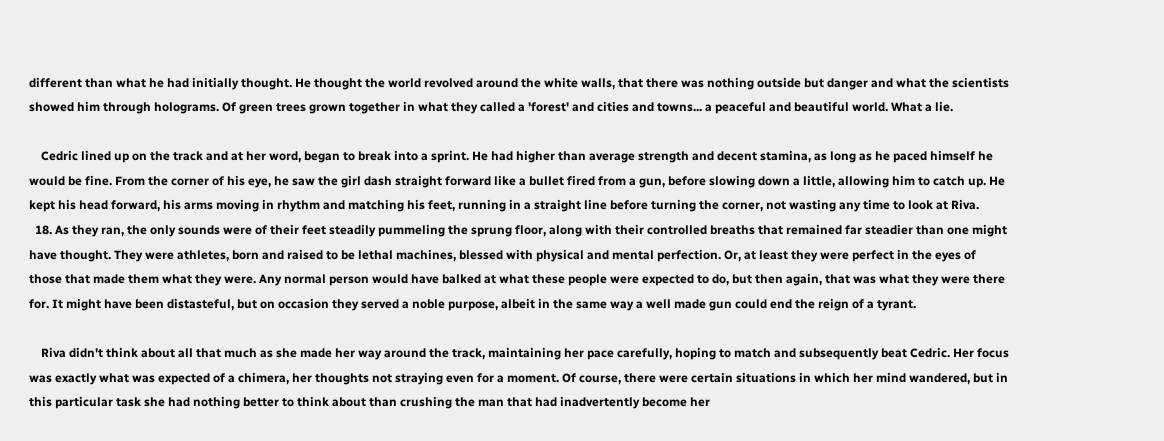different than what he had initially thought. He thought the world revolved around the white walls, that there was nothing outside but danger and what the scientists showed him through holograms. Of green trees grown together in what they called a 'forest' and cities and towns... a peaceful and beautiful world. What a lie.

    Cedric lined up on the track and at her word, began to break into a sprint. He had higher than average strength and decent stamina, as long as he paced himself he would be fine. From the corner of his eye, he saw the girl dash straight forward like a bullet fired from a gun, before slowing down a little, allowing him to catch up. He kept his head forward, his arms moving in rhythm and matching his feet, running in a straight line before turning the corner, not wasting any time to look at Riva.
  18. As they ran, the only sounds were of their feet steadily pummeling the sprung floor, along with their controlled breaths that remained far steadier than one might have thought. They were athletes, born and raised to be lethal machines, blessed with physical and mental perfection. Or, at least they were perfect in the eyes of those that made them what they were. Any normal person would have balked at what these people were expected to do, but then again, that was what they were there for. It might have been distasteful, but on occasion they served a noble purpose, albeit in the same way a well made gun could end the reign of a tyrant.

    Riva didn't think about all that much as she made her way around the track, maintaining her pace carefully, hoping to match and subsequently beat Cedric. Her focus was exactly what was expected of a chimera, her thoughts not straying even for a moment. Of course, there were certain situations in which her mind wandered, but in this particular task she had nothing better to think about than crushing the man that had inadvertently become her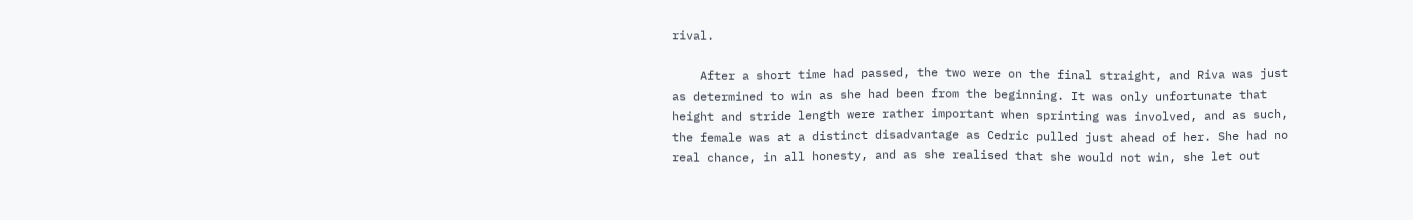rival.

    After a short time had passed, the two were on the final straight, and Riva was just as determined to win as she had been from the beginning. It was only unfortunate that height and stride length were rather important when sprinting was involved, and as such, the female was at a distinct disadvantage as Cedric pulled just ahead of her. She had no real chance, in all honesty, and as she realised that she would not win, she let out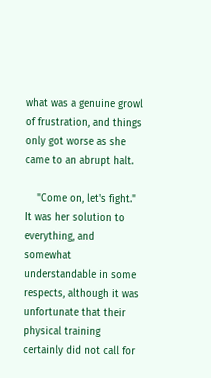what was a genuine growl of frustration, and things only got worse as she came to an abrupt halt.

    "Come on, let's fight." It was her solution to everything, and somewhat understandable in some respects, although it was unfortunate that their physical training certainly did not call for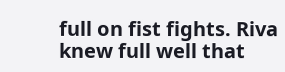full on fist fights. Riva knew full well that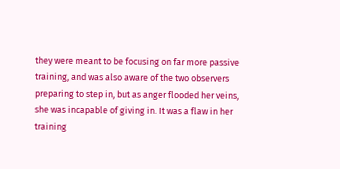they were meant to be focusing on far more passive training, and was also aware of the two observers preparing to step in, but as anger flooded her veins, she was incapable of giving in. It was a flaw in her training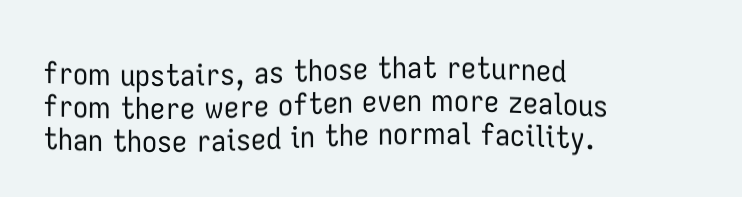from upstairs, as those that returned from there were often even more zealous than those raised in the normal facility.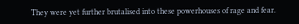They were yet further brutalised into these powerhouses of rage and fear.